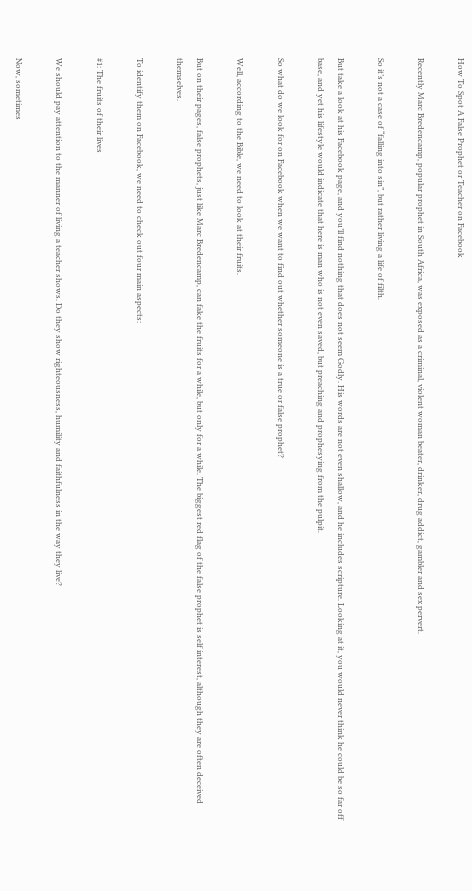How To Spot A False Prophet or Teacher on Facebook

Recently Marc Bredencamp, popular prophet in South Africa, was exposed as a criminal, violent woman beater, drinker, drug addict, gambler and sex pervert.

So it’s not a case of “falling into sin”, but rather living a life of filth.

But take a look at his Facebook page, and you’ll find nothing that does not seem Godly. His words are not even shallow, and he includes scripture. Looking at it, you would never think he could be so far off base, and yet his lifestyle would indicate that here is man who is not even saved, but preaching and prophesying from the pulpit.

So what do we look for on Facebook when we want to find out whether someone is a true or false prophet?

Well, according to the Bible, we need to look at their fruits.

But on their pages, false prophets, just like Marc Bredencamp, can fake the fruits for a while, but only for a while. The biggest red flag of the false prophet is self interest, although they are often deceived themselves.

To identify them on Facebook, we need to check out four main aspects:

#1: The fruits of their lives

We should pay attention to the manner of living a teacher shows. Do they show righteousness, humility and faithfulness in the way they live?

Now, sometimes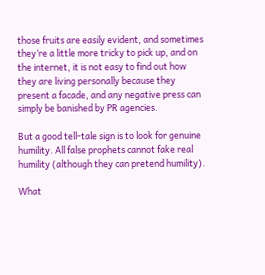those fruits are easily evident, and sometimes they’re a little more tricky to pick up, and on the internet, it is not easy to find out how they are living personally because they present a facade, and any negative press can simply be banished by PR agencies.

But a good tell-tale sign is to look for genuine humility. All false prophets cannot fake real humility (although they can pretend humility).

What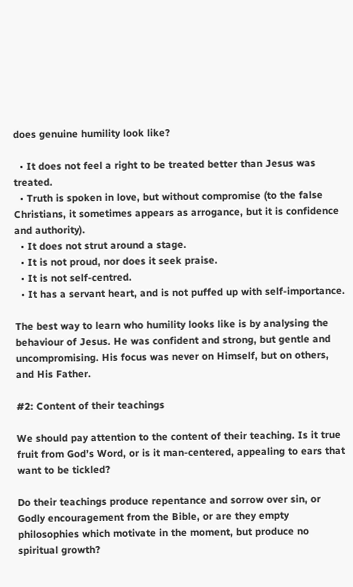does genuine humility look like?

  • It does not feel a right to be treated better than Jesus was treated.
  • Truth is spoken in love, but without compromise (to the false Christians, it sometimes appears as arrogance, but it is confidence and authority).
  • It does not strut around a stage.
  • It is not proud, nor does it seek praise.
  • It is not self-centred.
  • It has a servant heart, and is not puffed up with self-importance.

The best way to learn who humility looks like is by analysing the behaviour of Jesus. He was confident and strong, but gentle and uncompromising. His focus was never on Himself, but on others, and His Father.

#2: Content of their teachings

We should pay attention to the content of their teaching. Is it true fruit from God’s Word, or is it man-centered, appealing to ears that want to be tickled?

Do their teachings produce repentance and sorrow over sin, or Godly encouragement from the Bible, or are they empty philosophies which motivate in the moment, but produce no spiritual growth?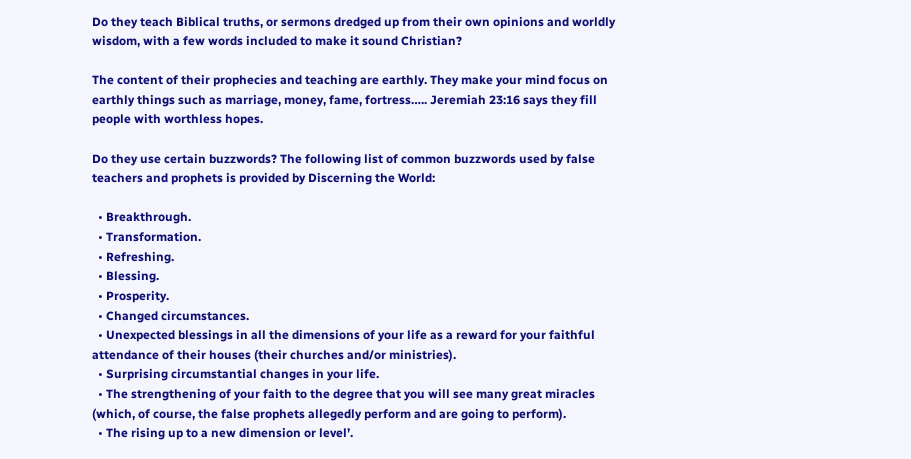Do they teach Biblical truths, or sermons dredged up from their own opinions and worldly wisdom, with a few words included to make it sound Christian?

The content of their prophecies and teaching are earthly. They make your mind focus on earthly things such as marriage, money, fame, fortress….. Jeremiah 23:16 says they fill people with worthless hopes.

Do they use certain buzzwords? The following list of common buzzwords used by false teachers and prophets is provided by Discerning the World:

  • Breakthrough.
  • Transformation.
  • Refreshing.
  • Blessing.
  • Prosperity.
  • Changed circumstances.
  • Unexpected blessings in all the dimensions of your life as a reward for your faithful attendance of their houses (their churches and/or ministries).
  • Surprising circumstantial changes in your life.
  • The strengthening of your faith to the degree that you will see many great miracles (which, of course, the false prophets allegedly perform and are going to perform).
  • The rising up to a new dimension or level’.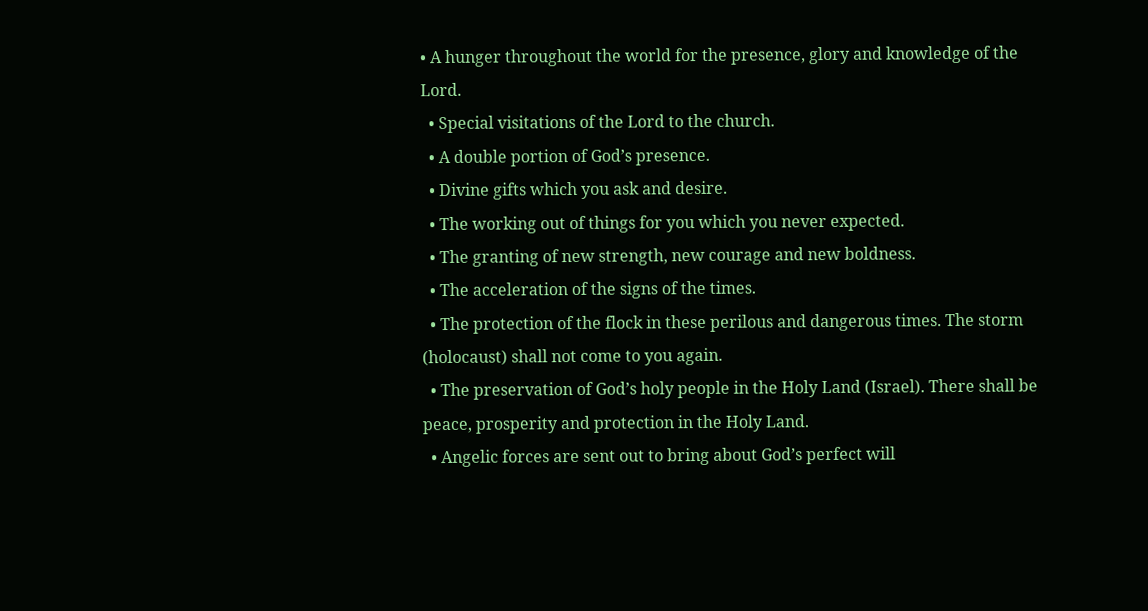• A hunger throughout the world for the presence, glory and knowledge of the Lord.
  • Special visitations of the Lord to the church.
  • A double portion of God’s presence.
  • Divine gifts which you ask and desire.
  • The working out of things for you which you never expected.
  • The granting of new strength, new courage and new boldness.
  • The acceleration of the signs of the times.
  • The protection of the flock in these perilous and dangerous times. The storm (holocaust) shall not come to you again.
  • The preservation of God’s holy people in the Holy Land (Israel). There shall be peace, prosperity and protection in the Holy Land.
  • Angelic forces are sent out to bring about God’s perfect will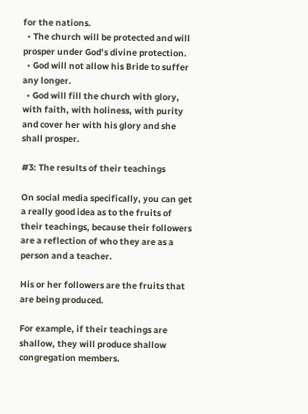for the nations.
  • The church will be protected and will prosper under God’s divine protection.
  • God will not allow his Bride to suffer any longer.
  • God will fill the church with glory, with faith, with holiness, with purity and cover her with his glory and she shall prosper.

#3: The results of their teachings

On social media specifically, you can get a really good idea as to the fruits of their teachings, because their followers are a reflection of who they are as a person and a teacher.

His or her followers are the fruits that are being produced.

For example, if their teachings are shallow, they will produce shallow congregation members.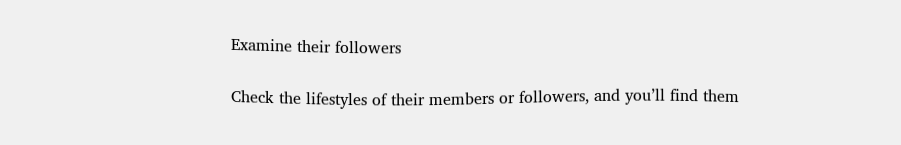Examine their followers

Check the lifestyles of their members or followers, and you’ll find them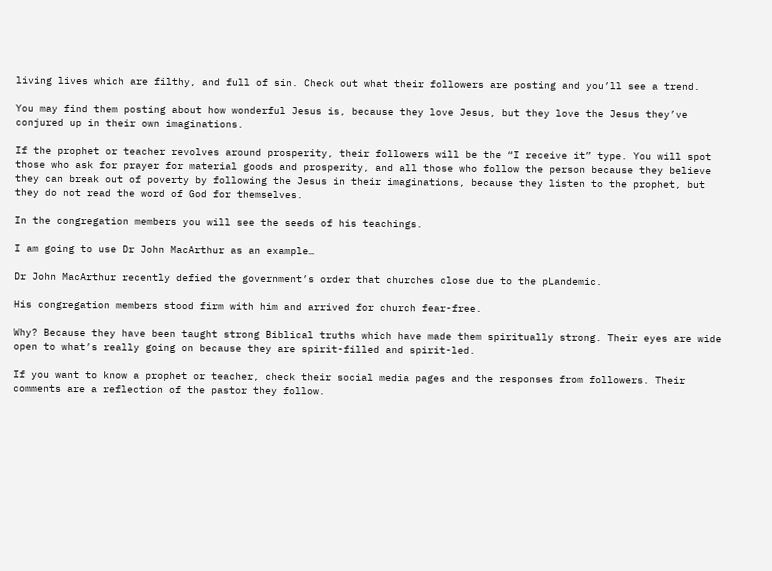living lives which are filthy, and full of sin. Check out what their followers are posting and you’ll see a trend.

You may find them posting about how wonderful Jesus is, because they love Jesus, but they love the Jesus they’ve conjured up in their own imaginations.

If the prophet or teacher revolves around prosperity, their followers will be the “I receive it” type. You will spot those who ask for prayer for material goods and prosperity, and all those who follow the person because they believe they can break out of poverty by following the Jesus in their imaginations, because they listen to the prophet, but they do not read the word of God for themselves.

In the congregation members you will see the seeds of his teachings.

I am going to use Dr John MacArthur as an example…

Dr John MacArthur recently defied the government’s order that churches close due to the pLandemic.

His congregation members stood firm with him and arrived for church fear-free.

Why? Because they have been taught strong Biblical truths which have made them spiritually strong. Their eyes are wide open to what’s really going on because they are spirit-filled and spirit-led.

If you want to know a prophet or teacher, check their social media pages and the responses from followers. Their comments are a reflection of the pastor they follow.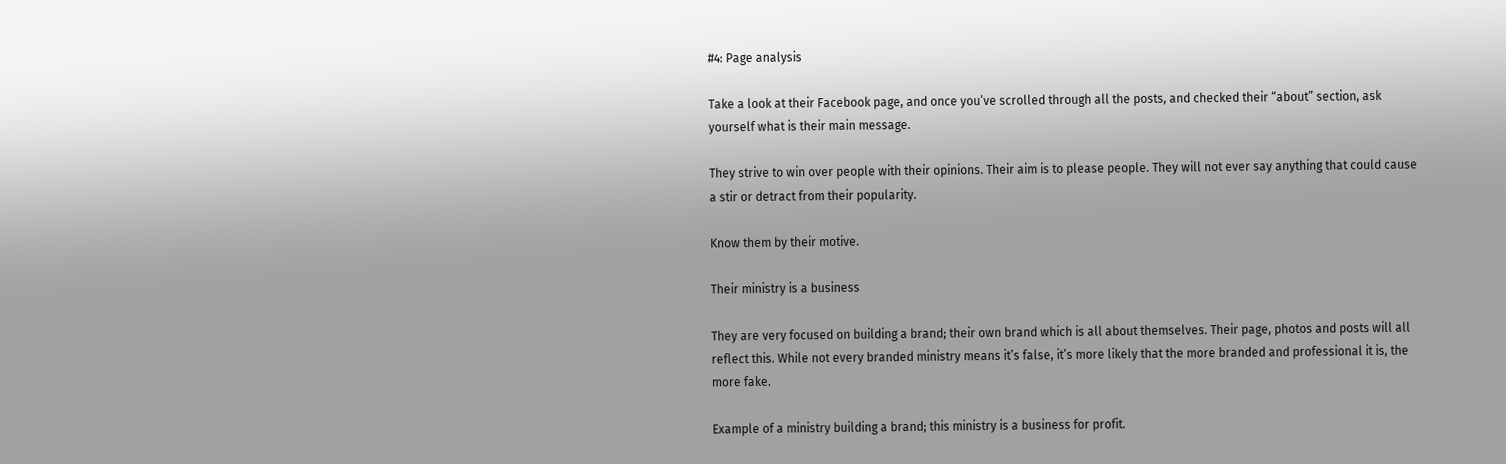#4: Page analysis

Take a look at their Facebook page, and once you’ve scrolled through all the posts, and checked their “about” section, ask yourself what is their main message.

They strive to win over people with their opinions. Their aim is to please people. They will not ever say anything that could cause a stir or detract from their popularity.

Know them by their motive.

Their ministry is a business

They are very focused on building a brand; their own brand which is all about themselves. Their page, photos and posts will all reflect this. While not every branded ministry means it’s false, it’s more likely that the more branded and professional it is, the more fake.

Example of a ministry building a brand; this ministry is a business for profit.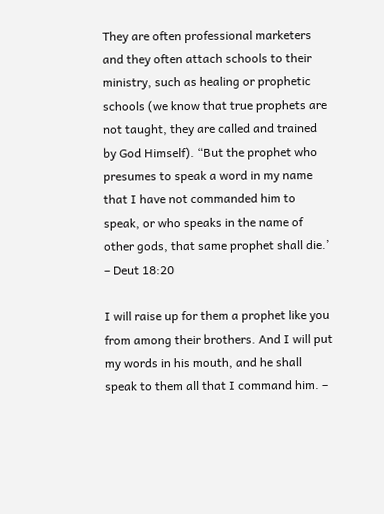They are often professional marketers and they often attach schools to their ministry, such as healing or prophetic schools (we know that true prophets are not taught, they are called and trained by God Himself). “But the prophet who presumes to speak a word in my name that I have not commanded him to speak, or who speaks in the name of other gods, that same prophet shall die.’ – Deut 18:20

I will raise up for them a prophet like you from among their brothers. And I will put my words in his mouth, and he shall speak to them all that I command him. –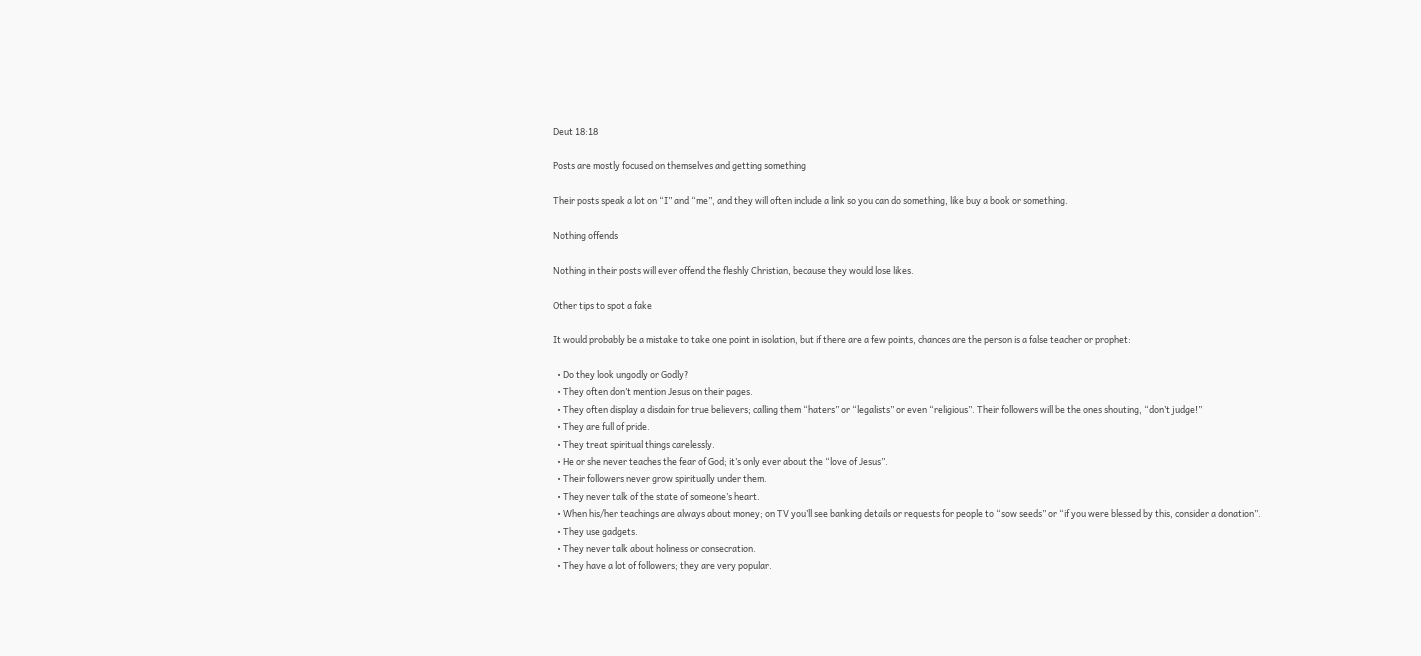Deut 18:18

Posts are mostly focused on themselves and getting something

Their posts speak a lot on “I” and “me”, and they will often include a link so you can do something, like buy a book or something.

Nothing offends

Nothing in their posts will ever offend the fleshly Christian, because they would lose likes.

Other tips to spot a fake

It would probably be a mistake to take one point in isolation, but if there are a few points, chances are the person is a false teacher or prophet:

  • Do they look ungodly or Godly?
  • They often don’t mention Jesus on their pages.
  • They often display a disdain for true believers; calling them “haters” or “legalists” or even “religious”. Their followers will be the ones shouting, “don’t judge!”
  • They are full of pride.
  • They treat spiritual things carelessly.
  • He or she never teaches the fear of God; it’s only ever about the “love of Jesus”.
  • Their followers never grow spiritually under them.
  • They never talk of the state of someone’s heart.
  • When his/her teachings are always about money; on TV you’ll see banking details or requests for people to “sow seeds” or “if you were blessed by this, consider a donation”.
  • They use gadgets.
  • They never talk about holiness or consecration.
  • They have a lot of followers; they are very popular.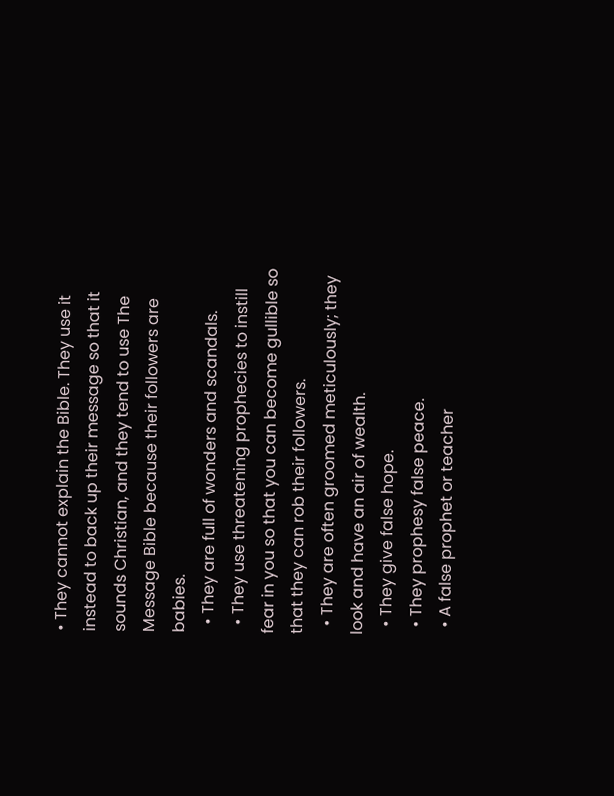• They cannot explain the Bible. They use it instead to back up their message so that it sounds Christian, and they tend to use The Message Bible because their followers are babies.
  • They are full of wonders and scandals.
  • They use threatening prophecies to instill fear in you so that you can become gullible so that they can rob their followers.
  • They are often groomed meticulously; they look and have an air of wealth.
  • They give false hope.
  • They prophesy false peace.
  • A false prophet or teacher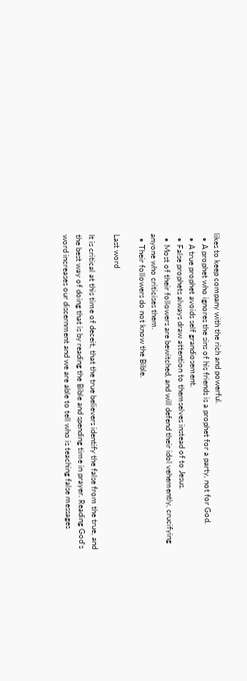likes to keep company with the rich and powerful.
  • A prophet who ignores the sins of his friends is a prophet for a party, not for God.
  • A true prophet avoids self grandiosement.
  • False prophets always draw attention to themselves instead of to Jesus.
  • Most of their followers are bewitched, and will defend their idol vehemently, crucifying anyone who criticises them.
  • Their followers do not know the Bible.

Last word

It is critical at this time of deceit, that the true believers identify the false from the true, and the best way of doing that is by reading the Bible and spending time in prayer. Reading God’s word increases our discernment and we are able to tell who is teaching false messages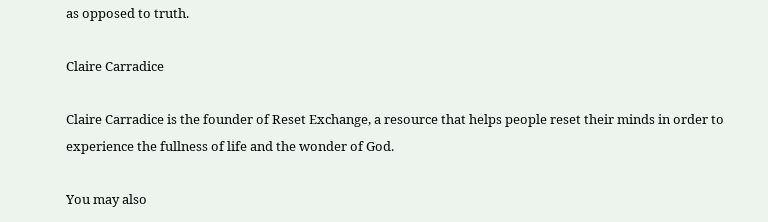as opposed to truth.

Claire Carradice

Claire Carradice is the founder of Reset Exchange, a resource that helps people reset their minds in order to experience the fullness of life and the wonder of God.

You may also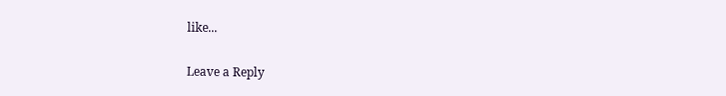like...

Leave a Reply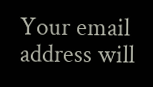Your email address will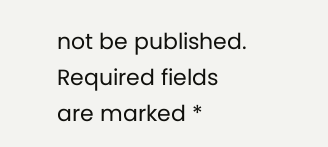not be published. Required fields are marked *